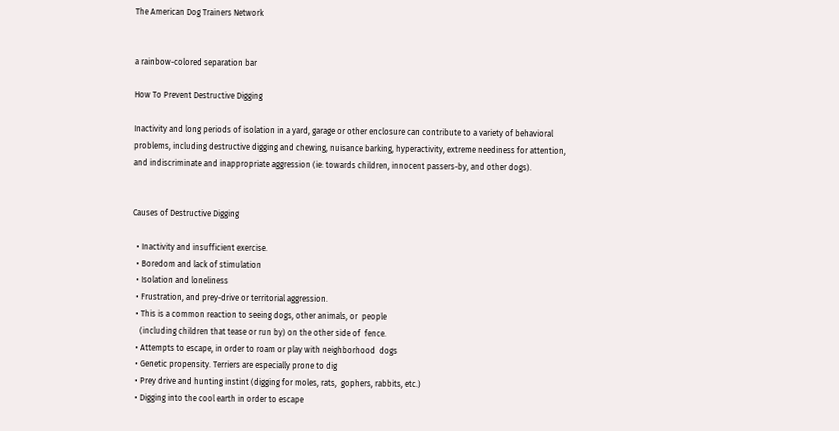The American Dog Trainers Network


a rainbow-colored separation bar

How To Prevent Destructive Digging

Inactivity and long periods of isolation in a yard, garage or other enclosure can contribute to a variety of behavioral problems, including destructive digging and chewing, nuisance barking, hyperactivity, extreme neediness for attention, and indiscriminate and inappropriate aggression (ie: towards children, innocent passers-by, and other dogs).


Causes of Destructive Digging

  • Inactivity and insufficient exercise.
  • Boredom and lack of stimulation
  • Isolation and loneliness
  • Frustration, and prey-drive or territorial aggression.
  • This is a common reaction to seeing dogs, other animals, or  people
    (including children that tease or run by) on the other side of  fence.
  • Attempts to escape, in order to roam or play with neighborhood  dogs
  • Genetic propensity. Terriers are especially prone to dig
  • Prey drive and hunting instint (digging for moles, rats,  gophers, rabbits, etc.)
  • Digging into the cool earth in order to escape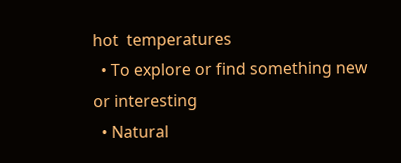hot  temperatures
  • To explore or find something new or interesting
  • Natural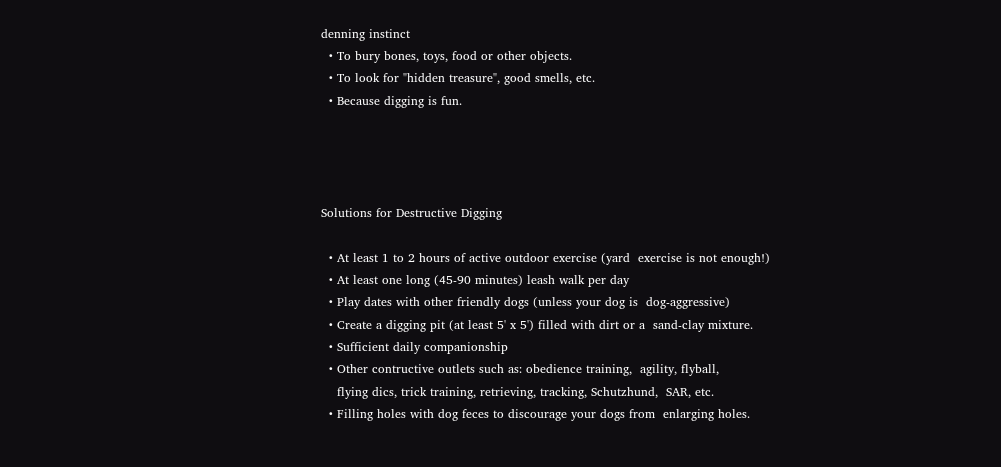denning instinct
  • To bury bones, toys, food or other objects.
  • To look for "hidden treasure", good smells, etc.
  • Because digging is fun.




Solutions for Destructive Digging

  • At least 1 to 2 hours of active outdoor exercise (yard  exercise is not enough!)
  • At least one long (45-90 minutes) leash walk per day
  • Play dates with other friendly dogs (unless your dog is  dog-aggressive)
  • Create a digging pit (at least 5' x 5') filled with dirt or a  sand-clay mixture.
  • Sufficient daily companionship
  • Other contructive outlets such as: obedience training,  agility, flyball,
    flying dics, trick training, retrieving, tracking, Schutzhund,  SAR, etc.
  • Filling holes with dog feces to discourage your dogs from  enlarging holes.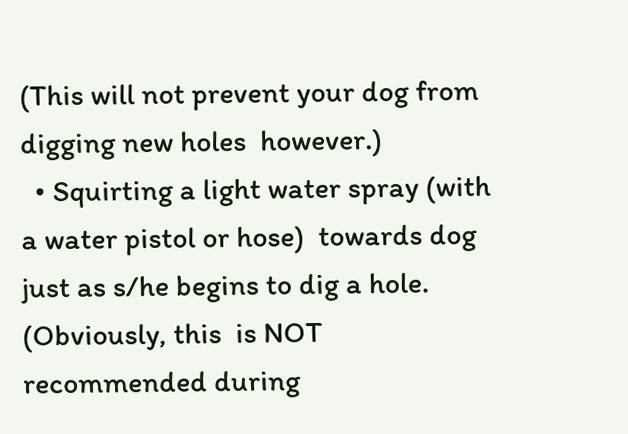(This will not prevent your dog from digging new holes  however.)
  • Squirting a light water spray (with a water pistol or hose)  towards dog just as s/he begins to dig a hole. (Obviously, this  is NOT recommended during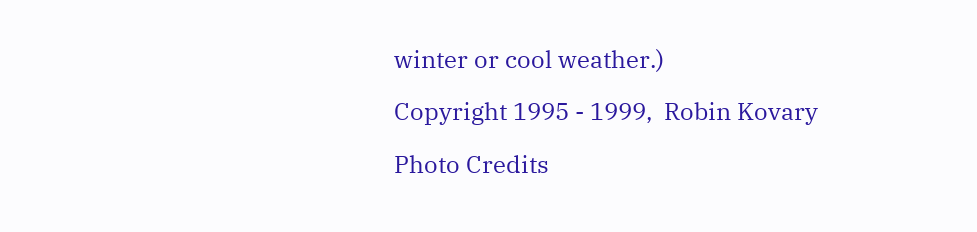winter or cool weather.)

Copyright 1995 - 1999,  Robin Kovary

Photo Credits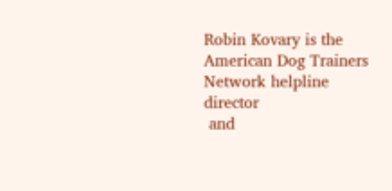Robin Kovary is the American Dog Trainers Network helpline director
 and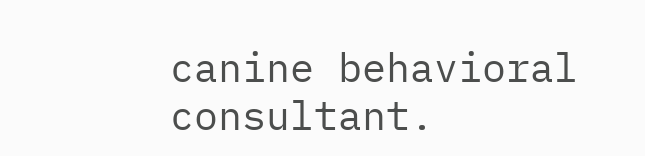canine behavioral consultant.